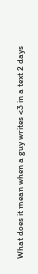What does it mean when a guy writes <3 in a text 2 days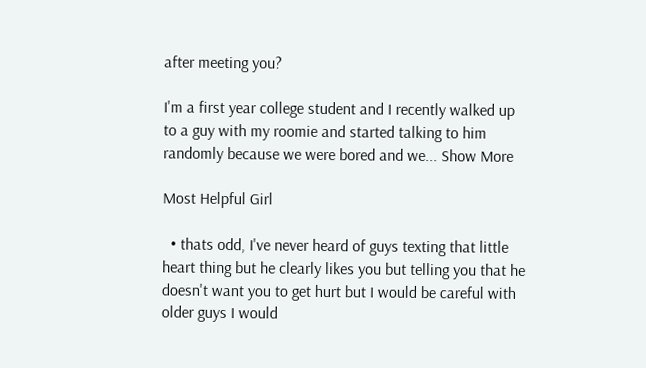after meeting you?

I'm a first year college student and I recently walked up to a guy with my roomie and started talking to him randomly because we were bored and we... Show More

Most Helpful Girl

  • thats odd, I've never heard of guys texting that little heart thing but he clearly likes you but telling you that he doesn't want you to get hurt but I would be careful with older guys I would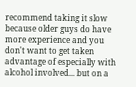recommend taking it slow because older guys do have more experience and you don't want to get taken advantage of especially with alcohol involved... but on a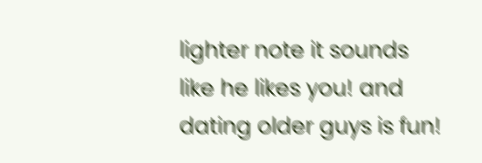lighter note it sounds like he likes you! and dating older guys is fun!